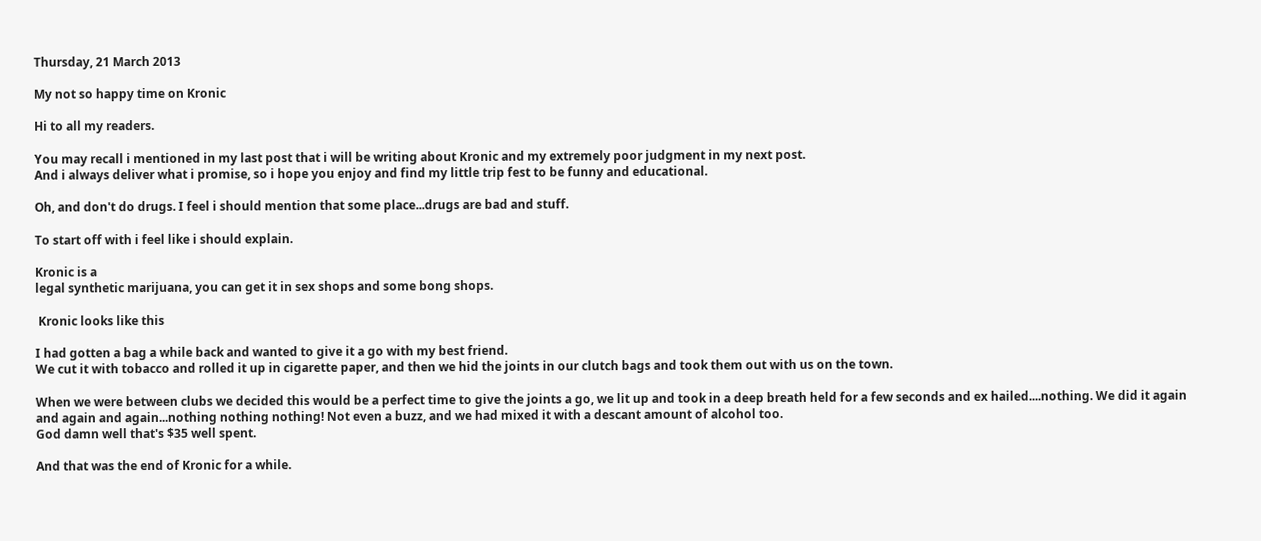Thursday, 21 March 2013

My not so happy time on Kronic

Hi to all my readers.

You may recall i mentioned in my last post that i will be writing about Kronic and my extremely poor judgment in my next post.
And i always deliver what i promise, so i hope you enjoy and find my little trip fest to be funny and educational.

Oh, and don't do drugs. I feel i should mention that some place...drugs are bad and stuff.

To start off with i feel like i should explain.

Kronic is a
legal synthetic marijuana, you can get it in sex shops and some bong shops.

 Kronic looks like this

I had gotten a bag a while back and wanted to give it a go with my best friend.
We cut it with tobacco and rolled it up in cigarette paper, and then we hid the joints in our clutch bags and took them out with us on the town.

When we were between clubs we decided this would be a perfect time to give the joints a go, we lit up and took in a deep breath held for a few seconds and ex hailed....nothing. We did it again and again and again...nothing nothing nothing! Not even a buzz, and we had mixed it with a descant amount of alcohol too.
God damn well that's $35 well spent.

And that was the end of Kronic for a while.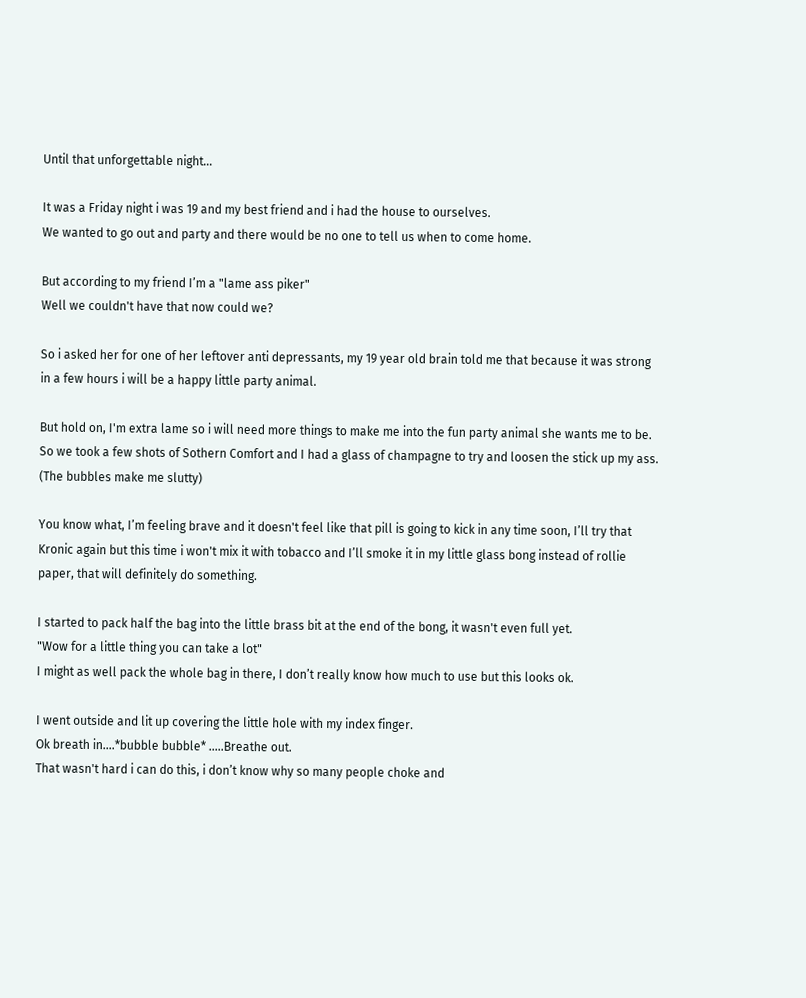Until that unforgettable night...

It was a Friday night i was 19 and my best friend and i had the house to ourselves.
We wanted to go out and party and there would be no one to tell us when to come home.

But according to my friend I’m a "lame ass piker"
Well we couldn't have that now could we?

So i asked her for one of her leftover anti depressants, my 19 year old brain told me that because it was strong in a few hours i will be a happy little party animal.

But hold on, I'm extra lame so i will need more things to make me into the fun party animal she wants me to be.
So we took a few shots of Sothern Comfort and I had a glass of champagne to try and loosen the stick up my ass. (The bubbles make me slutty)

You know what, I’m feeling brave and it doesn't feel like that pill is going to kick in any time soon, I’ll try that Kronic again but this time i won't mix it with tobacco and I’ll smoke it in my little glass bong instead of rollie paper, that will definitely do something.

I started to pack half the bag into the little brass bit at the end of the bong, it wasn't even full yet.
"Wow for a little thing you can take a lot"
I might as well pack the whole bag in there, I don’t really know how much to use but this looks ok.

I went outside and lit up covering the little hole with my index finger.
Ok breath in....*bubble bubble* .....Breathe out.
That wasn't hard i can do this, i don’t know why so many people choke and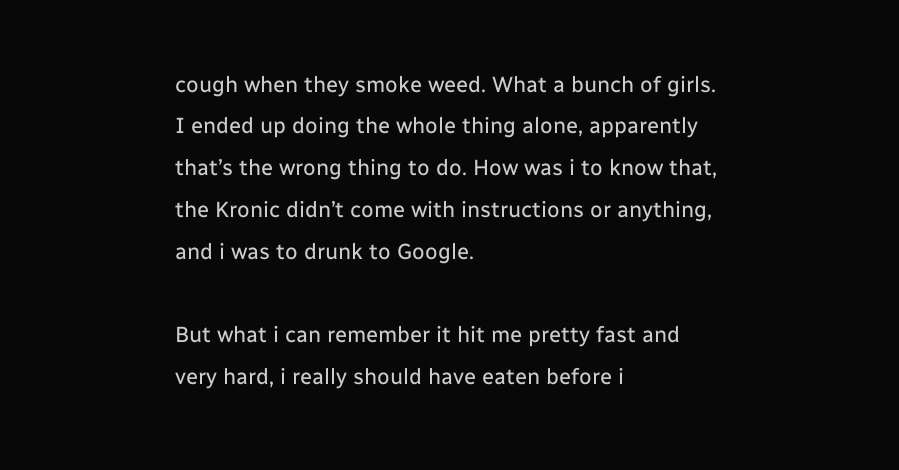cough when they smoke weed. What a bunch of girls.
I ended up doing the whole thing alone, apparently that’s the wrong thing to do. How was i to know that, the Kronic didn’t come with instructions or anything, and i was to drunk to Google.

But what i can remember it hit me pretty fast and very hard, i really should have eaten before i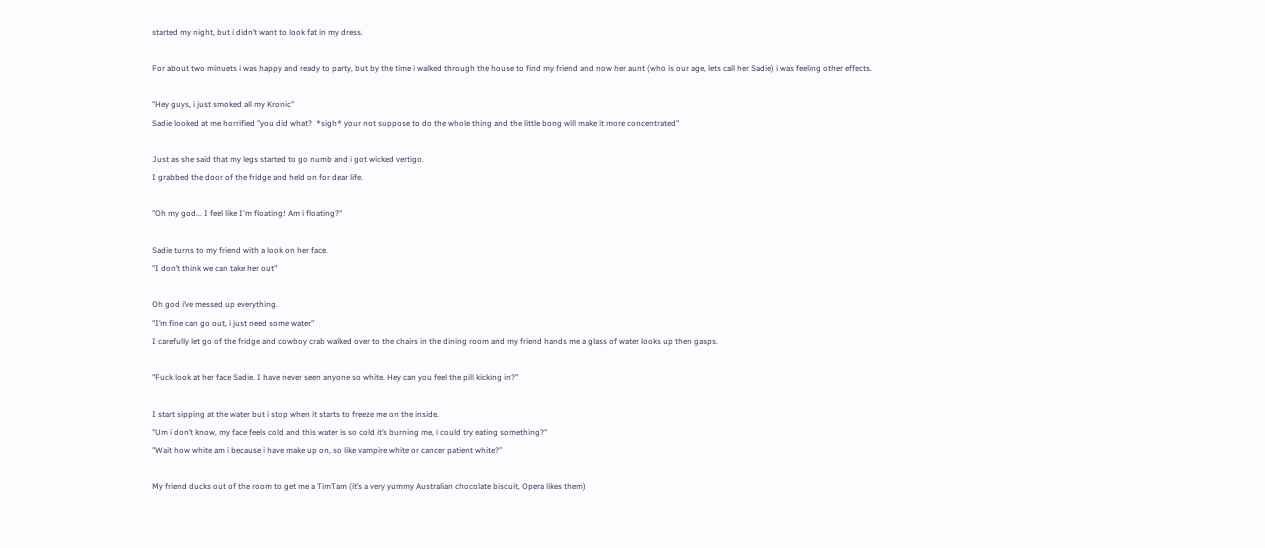started my night, but i didn’t want to look fat in my dress.

For about two minuets i was happy and ready to party, but by the time i walked through the house to find my friend and now her aunt (who is our age, lets call her Sadie) i was feeling other effects.

"Hey guys, i just smoked all my Kronic"
Sadie looked at me horrified "you did what?  *sigh* your not suppose to do the whole thing and the little bong will make it more concentrated"

Just as she said that my legs started to go numb and i got wicked vertigo.
I grabbed the door of the fridge and held on for dear life.

"Oh my god... I feel like I'm floating! Am i floating?"

Sadie turns to my friend with a look on her face.
"I don’t think we can take her out"

Oh god i’ve messed up everything.
"I’m fine can go out, i just need some water"
I carefully let go of the fridge and cowboy crab walked over to the chairs in the dining room and my friend hands me a glass of water looks up then gasps.

"Fuck look at her face Sadie. I have never seen anyone so white. Hey can you feel the pill kicking in?"

I start sipping at the water but i stop when it starts to freeze me on the inside.
"Um i don’t know, my face feels cold and this water is so cold it’s burning me, i could try eating something?"
"Wait how white am i because i have make up on, so like vampire white or cancer patient white?”

My friend ducks out of the room to get me a TimTam (it’s a very yummy Australian chocolate biscuit, Opera likes them)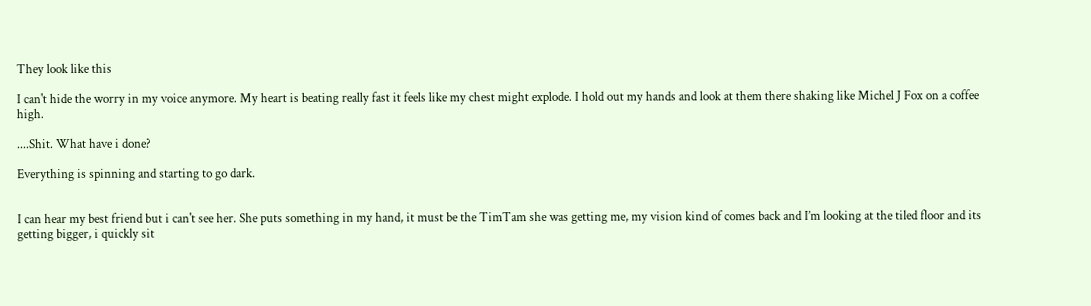They look like this

I can't hide the worry in my voice anymore. My heart is beating really fast it feels like my chest might explode. I hold out my hands and look at them there shaking like Michel J Fox on a coffee high.

....Shit. What have i done?

Everything is spinning and starting to go dark.


I can hear my best friend but i can't see her. She puts something in my hand, it must be the TimTam she was getting me, my vision kind of comes back and I’m looking at the tiled floor and its getting bigger, i quickly sit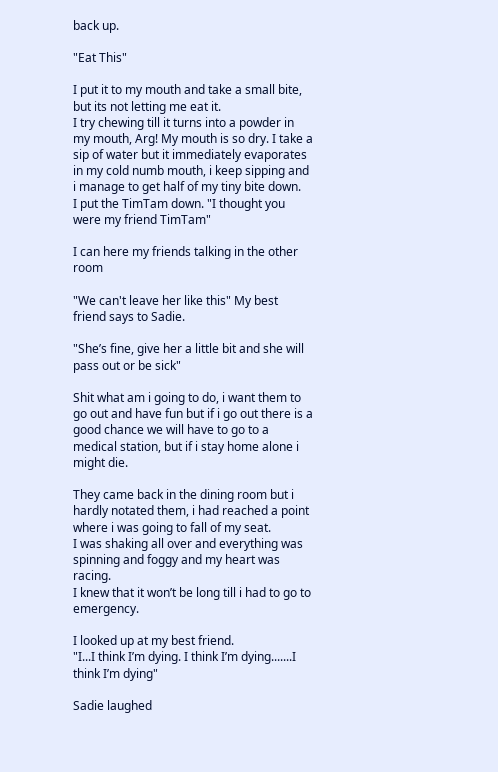back up.

"Eat This"

I put it to my mouth and take a small bite, but its not letting me eat it.
I try chewing till it turns into a powder in my mouth, Arg! My mouth is so dry. I take a sip of water but it immediately evaporates in my cold numb mouth, i keep sipping and i manage to get half of my tiny bite down.
I put the TimTam down. "I thought you were my friend TimTam"

I can here my friends talking in the other room

"We can't leave her like this" My best friend says to Sadie.

"She’s fine, give her a little bit and she will pass out or be sick"

Shit what am i going to do, i want them to go out and have fun but if i go out there is a good chance we will have to go to a medical station, but if i stay home alone i might die.

They came back in the dining room but i hardly notated them, i had reached a point where i was going to fall of my seat.
I was shaking all over and everything was spinning and foggy and my heart was racing.
I knew that it won’t be long till i had to go to emergency.

I looked up at my best friend.
"I...I think I’m dying. I think I’m dying.......I think I’m dying"

Sadie laughed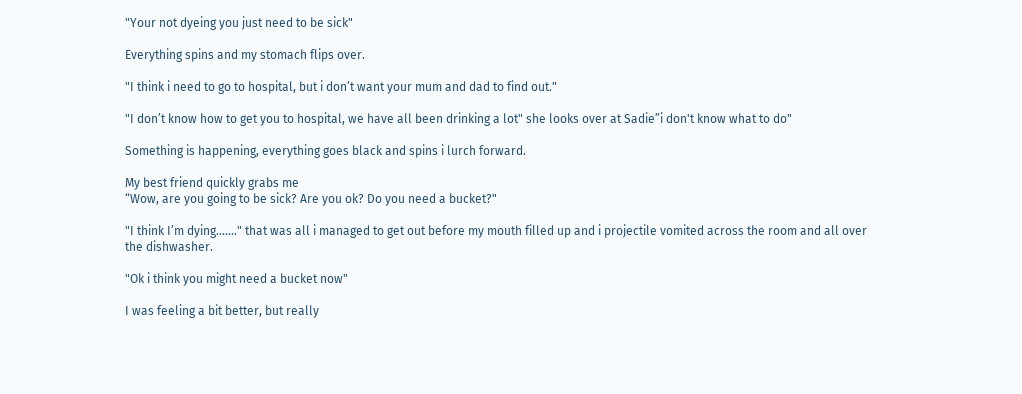"Your not dyeing you just need to be sick"

Everything spins and my stomach flips over.

"I think i need to go to hospital, but i don’t want your mum and dad to find out."

"I don’t know how to get you to hospital, we have all been drinking a lot" she looks over at Sadie”i don't know what to do"

Something is happening, everything goes black and spins i lurch forward.

My best friend quickly grabs me
“Wow, are you going to be sick? Are you ok? Do you need a bucket?"

"I think I’m dying......." that was all i managed to get out before my mouth filled up and i projectile vomited across the room and all over the dishwasher.

"Ok i think you might need a bucket now"

I was feeling a bit better, but really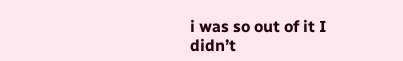i was so out of it I didn’t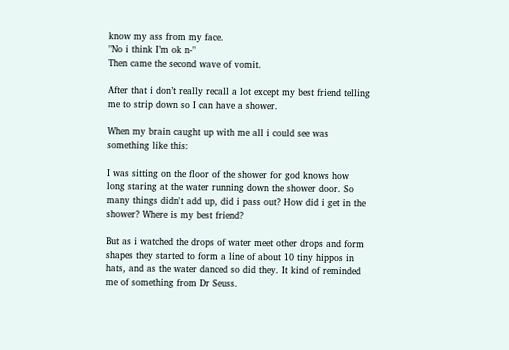know my ass from my face.
"No i think I’m ok n-"
Then came the second wave of vomit.

After that i don’t really recall a lot except my best friend telling me to strip down so I can have a shower.

When my brain caught up with me all i could see was something like this:

I was sitting on the floor of the shower for god knows how long staring at the water running down the shower door. So many things didn't add up, did i pass out? How did i get in the shower? Where is my best friend?

But as i watched the drops of water meet other drops and form shapes they started to form a line of about 10 tiny hippos in hats, and as the water danced so did they. It kind of reminded me of something from Dr Seuss.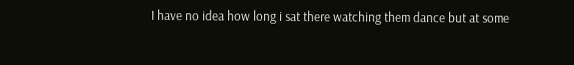I have no idea how long i sat there watching them dance but at some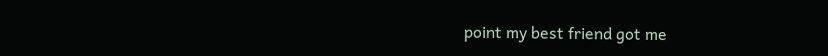point my best friend got me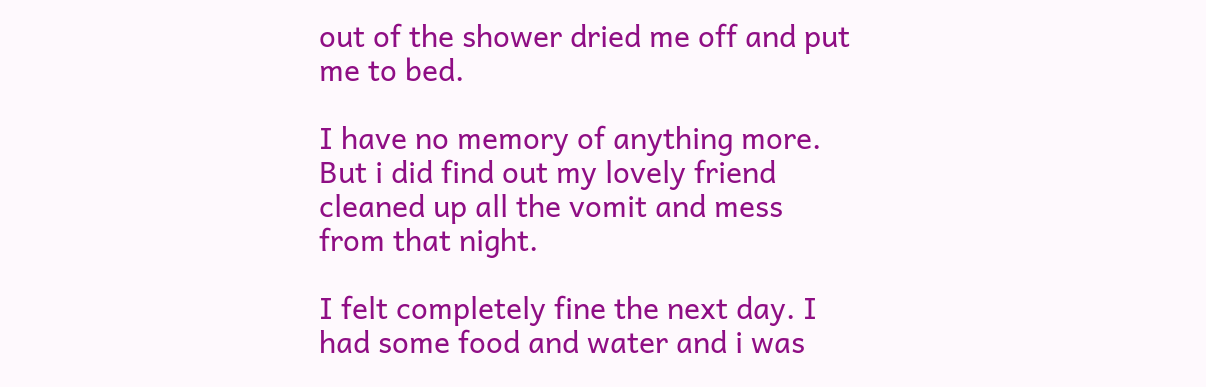out of the shower dried me off and put me to bed.

I have no memory of anything more. But i did find out my lovely friend cleaned up all the vomit and mess from that night.

I felt completely fine the next day. I had some food and water and i was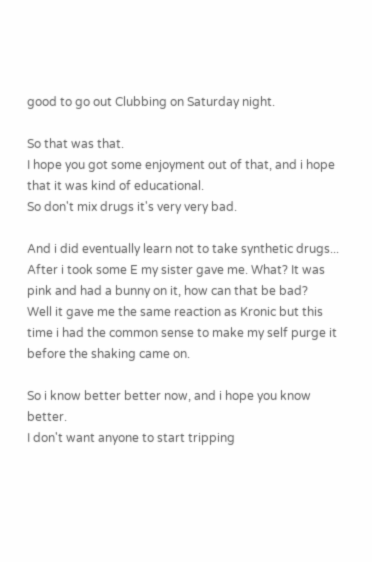good to go out Clubbing on Saturday night.

So that was that.
I hope you got some enjoyment out of that, and i hope that it was kind of educational.
So don't mix drugs it's very very bad.

And i did eventually learn not to take synthetic drugs... After i took some E my sister gave me. What? It was pink and had a bunny on it, how can that be bad?
Well it gave me the same reaction as Kronic but this time i had the common sense to make my self purge it before the shaking came on.

So i know better better now, and i hope you know better.
I don't want anyone to start tripping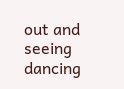out and seeing  dancing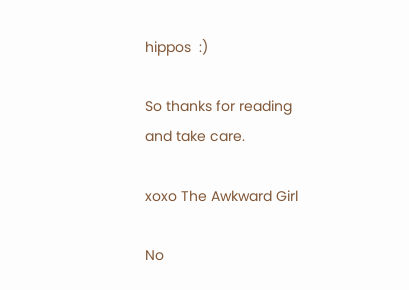hippos  :)

So thanks for reading and take care.

xoxo The Awkward Girl

No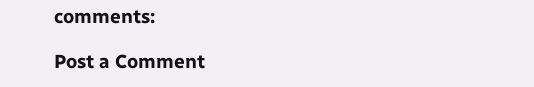comments:

Post a Comment